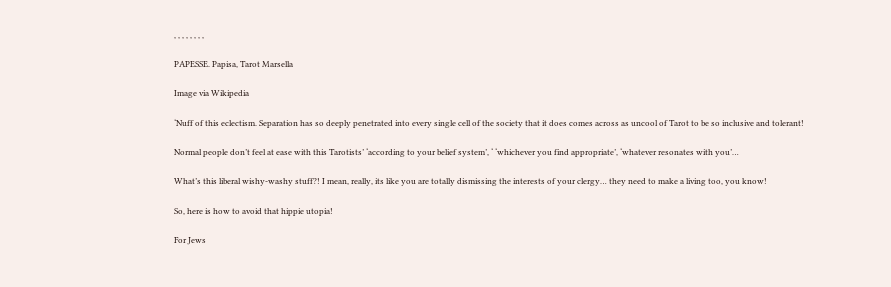, , , , , , , ,

PAPESSE. Papisa, Tarot Marsella

Image via Wikipedia

‘Nuff of this eclectism. Separation has so deeply penetrated into every single cell of the society that it does comes across as uncool of Tarot to be so inclusive and tolerant!

Normal people don’t feel at ease with this Tarotists’ ‘according to your belief system’, ‘ ‘whichever you find appropriate’, ‘whatever resonates with you’…

What’s this liberal wishy-washy stuff?! I mean, really, its like you are totally dismissing the interests of your clergy… they need to make a living too, you know!

So, here is how to avoid that hippie utopia!

For Jews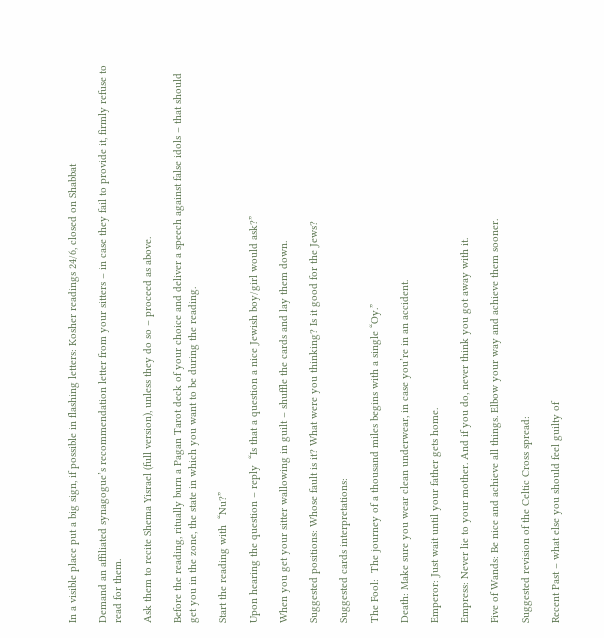In a visible place put a big sign, if possible in flashing letters: Kosher readings 24/6, closed on Shabbat

Demand an affiliated synagogue’s recommendation letter from your sitters – in case they fail to provide it, firmly refuse to read for them.

Ask them to recite Shema Yisrael (full version), unless they do so – proceed as above.

Before the reading, ritually burn a Pagan Tarot deck of your choice and deliver a speech against false idols – that should get you in the zone, the state in which you want to be during the reading.

Start the reading with  “Nu?”

Upon hearing the question – reply  “Is that a question a nice Jewish boy/girl would ask?”

When you get your sitter wallowing in guilt – shuffle the cards and lay them down.

Suggested positions: Whose fault is it? What were you thinking? Is it good for the Jews?

Suggested cards interpretations:

The Fool:  The journey of a thousand miles begins with a single “Oy.”

Death: Make sure you wear clean underwear, in case you’re in an accident.

Emperor: Just wait until your father gets home.

Empress: Never lie to your mother. And if you do, never think you got away with it.

Five of Wands: Be nice and achieve all things. Elbow your way and achieve them sooner.

Suggested revision of the Celtic Cross spread:

Recent Past – what else you should feel guilty of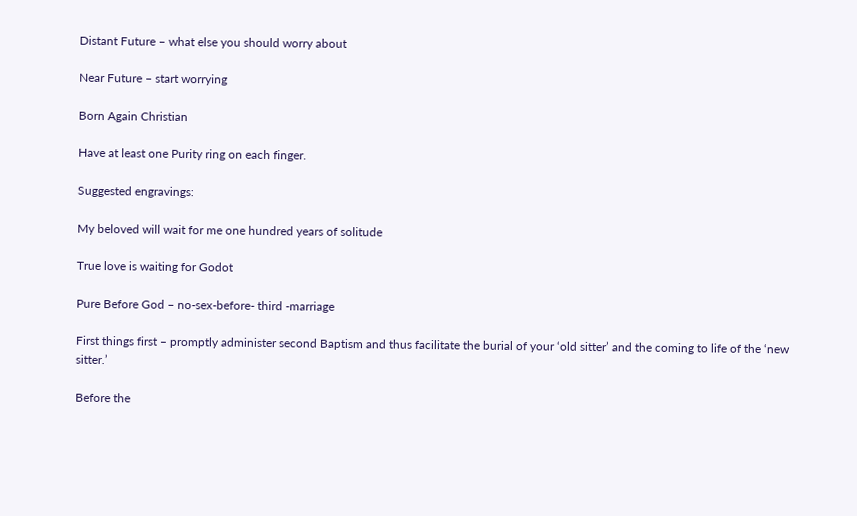Distant Future – what else you should worry about

Near Future – start worrying

Born Again Christian

Have at least one Purity ring on each finger.

Suggested engravings:

My beloved will wait for me one hundred years of solitude

True love is waiting for Godot

Pure Before God – no-sex-before- third -marriage

First things first – promptly administer second Baptism and thus facilitate the burial of your ‘old sitter’ and the coming to life of the ‘new sitter.’

Before the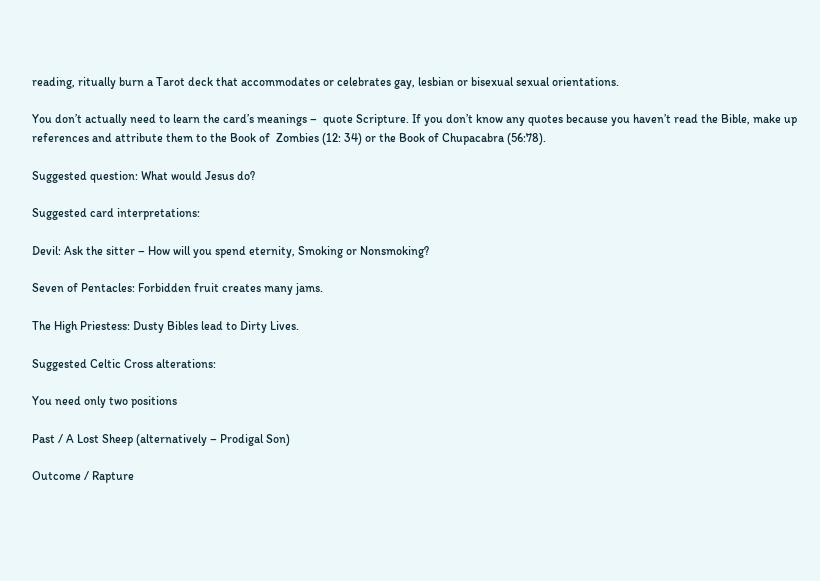reading, ritually burn a Tarot deck that accommodates or celebrates gay, lesbian or bisexual sexual orientations.

You don’t actually need to learn the card’s meanings –  quote Scripture. If you don’t know any quotes because you haven’t read the Bible, make up references and attribute them to the Book of  Zombies (12: 34) or the Book of Chupacabra (56:78).

Suggested question: What would Jesus do?

Suggested card interpretations:

Devil: Ask the sitter – How will you spend eternity, Smoking or Nonsmoking?

Seven of Pentacles: Forbidden fruit creates many jams.

The High Priestess: Dusty Bibles lead to Dirty Lives.

Suggested Celtic Cross alterations:

You need only two positions

Past / A Lost Sheep (alternatively – Prodigal Son)

Outcome / Rapture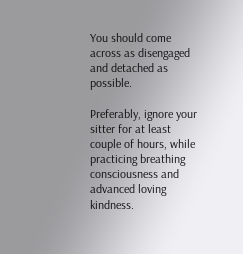You should come across as disengaged and detached as possible.

Preferably, ignore your sitter for at least couple of hours, while practicing breathing consciousness and advanced loving kindness.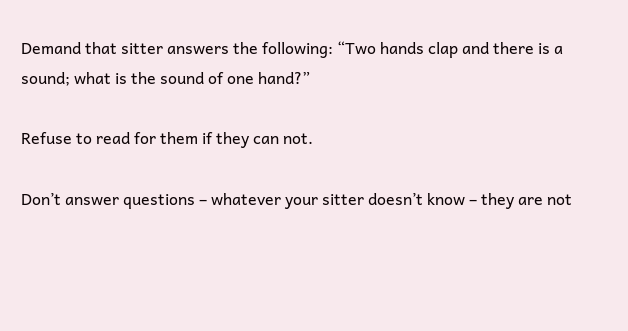Demand that sitter answers the following: “Two hands clap and there is a sound; what is the sound of one hand?”

Refuse to read for them if they can not.

Don’t answer questions – whatever your sitter doesn’t know – they are not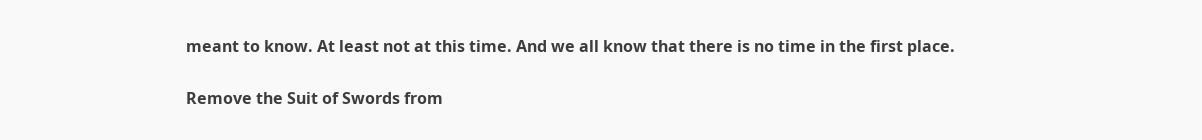meant to know. At least not at this time. And we all know that there is no time in the first place.

Remove the Suit of Swords from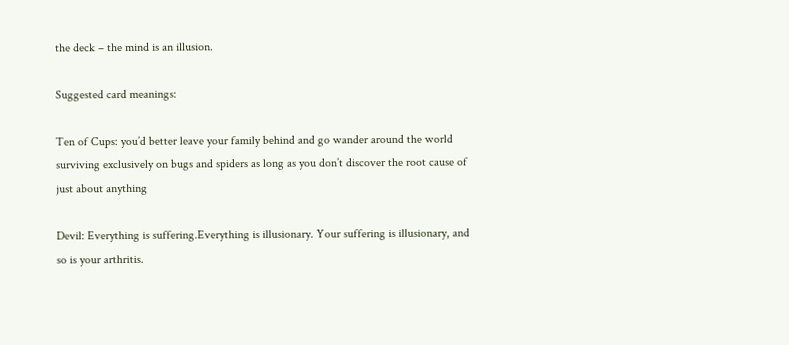the deck – the mind is an illusion.

Suggested card meanings:

Ten of Cups: you’d better leave your family behind and go wander around the world surviving exclusively on bugs and spiders as long as you don’t discover the root cause of just about anything

Devil: Everything is suffering.Everything is illusionary. Your suffering is illusionary, and so is your arthritis.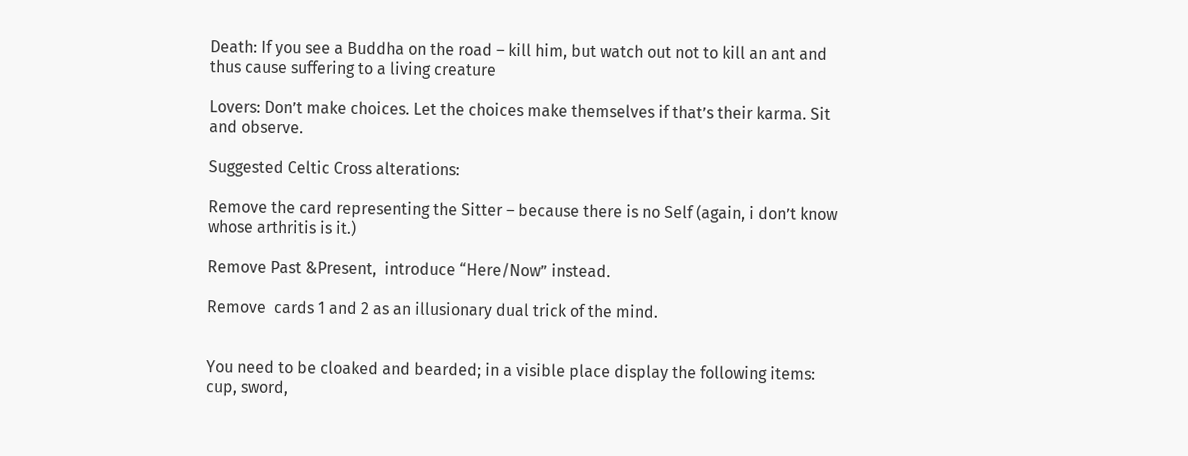Death: If you see a Buddha on the road – kill him, but watch out not to kill an ant and thus cause suffering to a living creature

Lovers: Don’t make choices. Let the choices make themselves if that’s their karma. Sit and observe.

Suggested Celtic Cross alterations:

Remove the card representing the Sitter – because there is no Self (again, i don’t know whose arthritis is it.)

Remove Past &Present,  introduce “Here/Now” instead.

Remove  cards 1 and 2 as an illusionary dual trick of the mind.


You need to be cloaked and bearded; in a visible place display the following items:  cup, sword,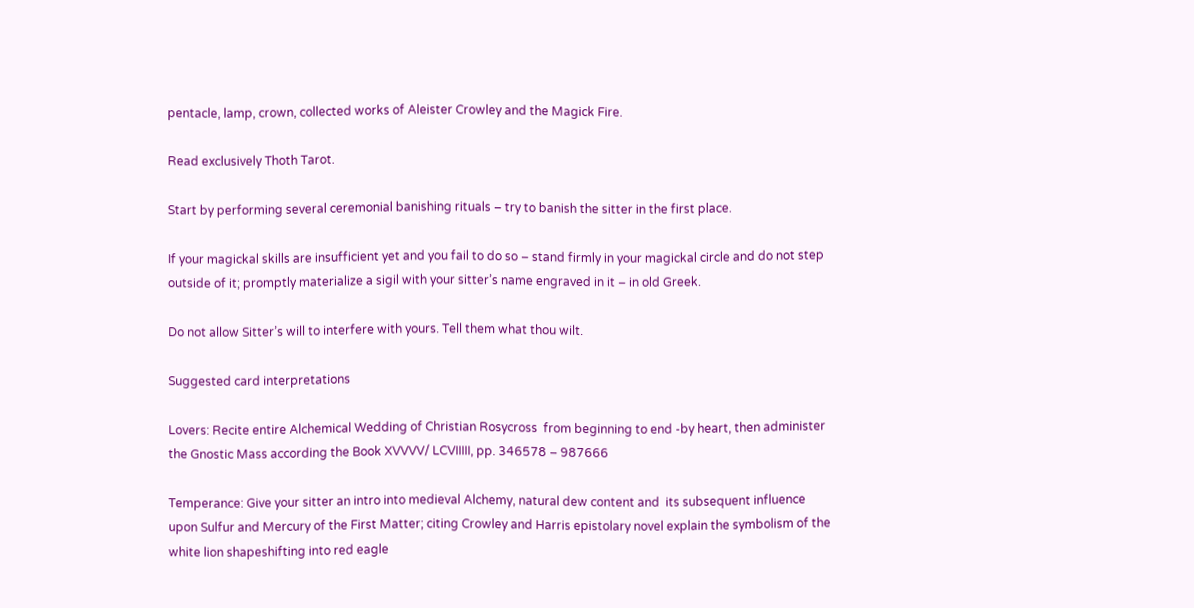pentacle, lamp, crown, collected works of Aleister Crowley and the Magick Fire.

Read exclusively Thoth Tarot.

Start by performing several ceremonial banishing rituals – try to banish the sitter in the first place.

If your magickal skills are insufficient yet and you fail to do so – stand firmly in your magickal circle and do not step outside of it; promptly materialize a sigil with your sitter’s name engraved in it – in old Greek.

Do not allow Sitter’s will to interfere with yours. Tell them what thou wilt.

Suggested card interpretations

Lovers: Recite entire Alchemical Wedding of Christian Rosycross  from beginning to end -by heart, then administer the Gnostic Mass according the Book XVVVV/ LCVIIIII, pp. 346578 – 987666

Temperance: Give your sitter an intro into medieval Alchemy, natural dew content and  its subsequent influence upon Sulfur and Mercury of the First Matter; citing Crowley and Harris epistolary novel explain the symbolism of the white lion shapeshifting into red eagle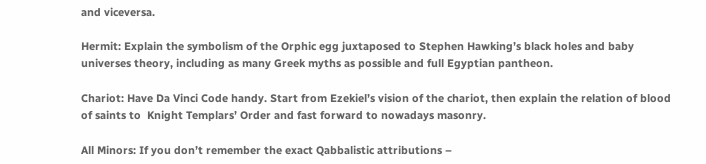and viceversa.

Hermit: Explain the symbolism of the Orphic egg juxtaposed to Stephen Hawking’s black holes and baby universes theory, including as many Greek myths as possible and full Egyptian pantheon.

Chariot: Have Da Vinci Code handy. Start from Ezekiel’s vision of the chariot, then explain the relation of blood of saints to  Knight Templars’ Order and fast forward to nowadays masonry.

All Minors: If you don’t remember the exact Qabbalistic attributions –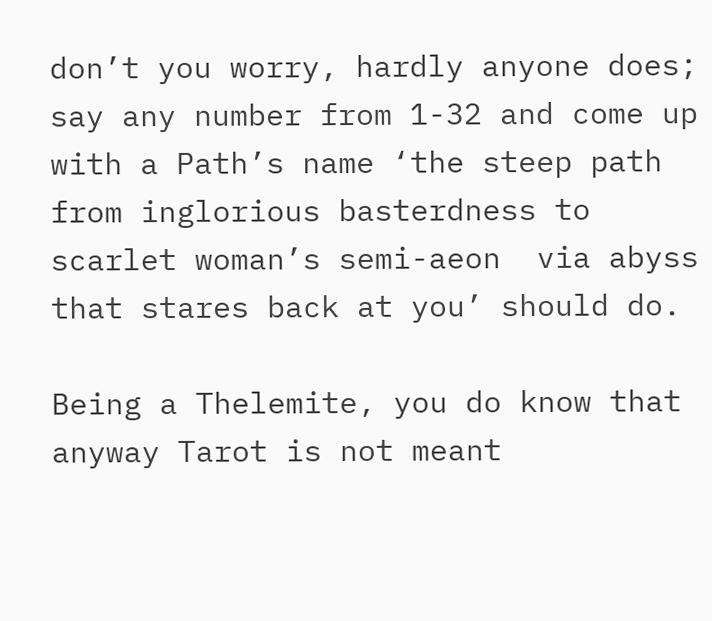don’t you worry, hardly anyone does; say any number from 1-32 and come up with a Path’s name ‘the steep path from inglorious basterdness to scarlet woman’s semi-aeon  via abyss that stares back at you’ should do.

Being a Thelemite, you do know that anyway Tarot is not meant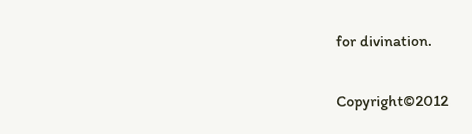for divination.

Copyright©2012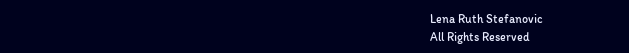Lena Ruth Stefanovic
All Rights Reserved